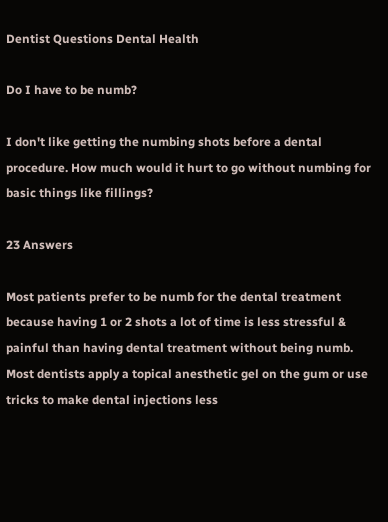Dentist Questions Dental Health

Do I have to be numb?

I don't like getting the numbing shots before a dental procedure. How much would it hurt to go without numbing for basic things like fillings?

23 Answers

Most patients prefer to be numb for the dental treatment because having 1 or 2 shots a lot of time is less stressful & painful than having dental treatment without being numb. Most dentists apply a topical anesthetic gel on the gum or use tricks to make dental injections less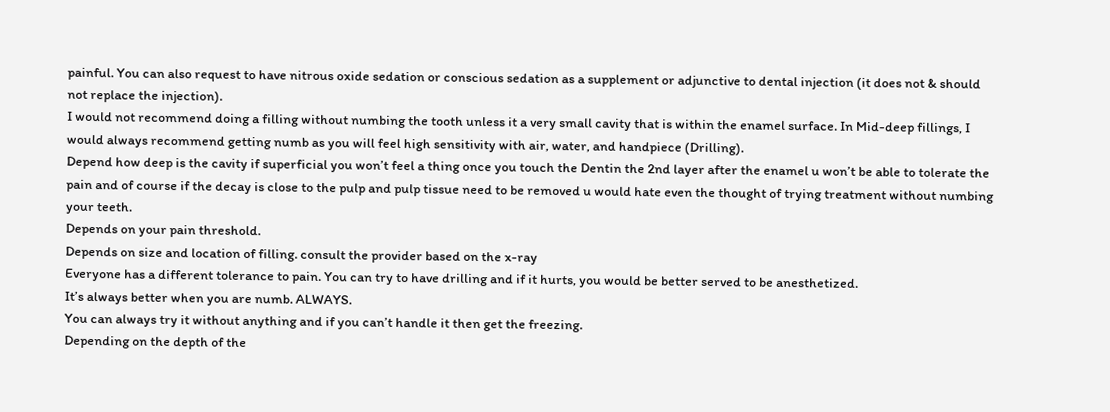painful. You can also request to have nitrous oxide sedation or conscious sedation as a supplement or adjunctive to dental injection (it does not & should not replace the injection).
I would not recommend doing a filling without numbing the tooth unless it a very small cavity that is within the enamel surface. In Mid-deep fillings, I would always recommend getting numb as you will feel high sensitivity with air, water, and handpiece (Drilling).
Depend how deep is the cavity if superficial you won’t feel a thing once you touch the Dentin the 2nd layer after the enamel u won’t be able to tolerate the pain and of course if the decay is close to the pulp and pulp tissue need to be removed u would hate even the thought of trying treatment without numbing your teeth.
Depends on your pain threshold.
Depends on size and location of filling. consult the provider based on the x-ray
Everyone has a different tolerance to pain. You can try to have drilling and if it hurts, you would be better served to be anesthetized.
It’s always better when you are numb. ALWAYS.
You can always try it without anything and if you can’t handle it then get the freezing.
Depending on the depth of the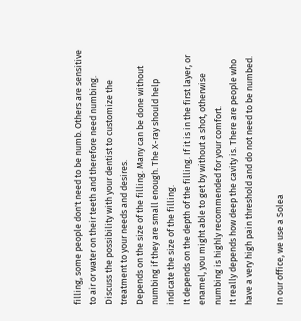filling, some people don't need to be numb. Others are sensitive to air or water on their teeth and therefore need numbing. Discuss the possibility with your dentist to customize the treatment to your needs and desires.
Depends on the size of the filling. Many can be done without numbing if they are small enough. The X-ray should help indicate the size of the filling.
It depends on the depth of the filling. If it is in the first layer, or enamel, you might able to get by without a shot, otherwise numbing is highly recommended for your comfort.
It really depends how deep the cavity is. There are people who have a very high pain threshold and do not need to be numbed.

In our office, we use a Solea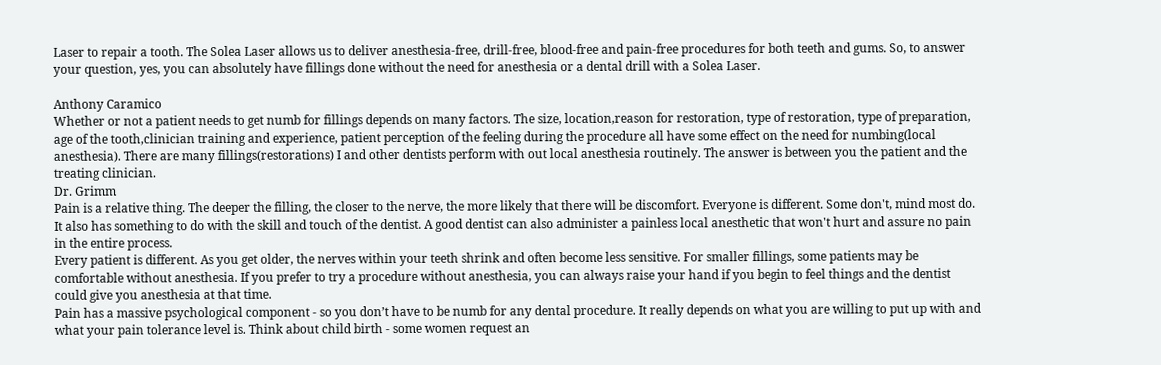Laser to repair a tooth. The Solea Laser allows us to deliver anesthesia-free, drill-free, blood-free and pain-free procedures for both teeth and gums. So, to answer your question, yes, you can absolutely have fillings done without the need for anesthesia or a dental drill with a Solea Laser.

Anthony Caramico
Whether or not a patient needs to get numb for fillings depends on many factors. The size, location,reason for restoration, type of restoration, type of preparation, age of the tooth,clinician training and experience, patient perception of the feeling during the procedure all have some effect on the need for numbing(local anesthesia). There are many fillings(restorations) I and other dentists perform with out local anesthesia routinely. The answer is between you the patient and the treating clinician.
Dr. Grimm
Pain is a relative thing. The deeper the filling, the closer to the nerve, the more likely that there will be discomfort. Everyone is different. Some don't, mind most do. It also has something to do with the skill and touch of the dentist. A good dentist can also administer a painless local anesthetic that won't hurt and assure no pain in the entire process.
Every patient is different. As you get older, the nerves within your teeth shrink and often become less sensitive. For smaller fillings, some patients may be comfortable without anesthesia. If you prefer to try a procedure without anesthesia, you can always raise your hand if you begin to feel things and the dentist could give you anesthesia at that time.
Pain has a massive psychological component - so you don’t have to be numb for any dental procedure. It really depends on what you are willing to put up with and what your pain tolerance level is. Think about child birth - some women request an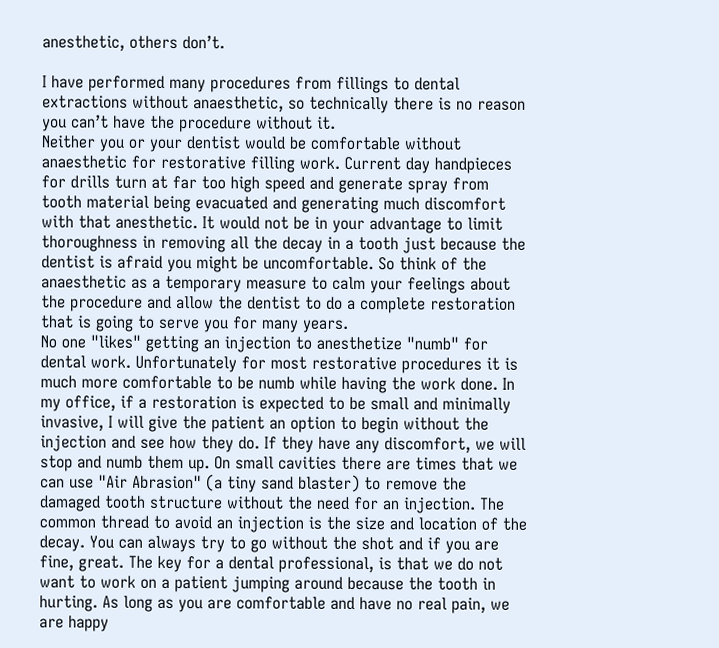anesthetic, others don’t.

I have performed many procedures from fillings to dental extractions without anaesthetic, so technically there is no reason you can’t have the procedure without it.
Neither you or your dentist would be comfortable without anaesthetic for restorative filling work. Current day handpieces for drills turn at far too high speed and generate spray from tooth material being evacuated and generating much discomfort with that anesthetic. It would not be in your advantage to limit thoroughness in removing all the decay in a tooth just because the dentist is afraid you might be uncomfortable. So think of the anaesthetic as a temporary measure to calm your feelings about the procedure and allow the dentist to do a complete restoration that is going to serve you for many years.
No one "likes" getting an injection to anesthetize "numb" for dental work. Unfortunately for most restorative procedures it is much more comfortable to be numb while having the work done. In my office, if a restoration is expected to be small and minimally invasive, I will give the patient an option to begin without the injection and see how they do. If they have any discomfort, we will stop and numb them up. On small cavities there are times that we can use "Air Abrasion" (a tiny sand blaster) to remove the damaged tooth structure without the need for an injection. The common thread to avoid an injection is the size and location of the decay. You can always try to go without the shot and if you are fine, great. The key for a dental professional, is that we do not want to work on a patient jumping around because the tooth in hurting. As long as you are comfortable and have no real pain, we are happy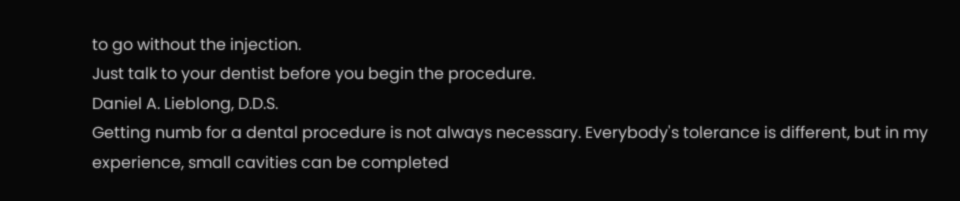to go without the injection.
Just talk to your dentist before you begin the procedure.
Daniel A. Lieblong, D.D.S.
Getting numb for a dental procedure is not always necessary. Everybody's tolerance is different, but in my experience, small cavities can be completed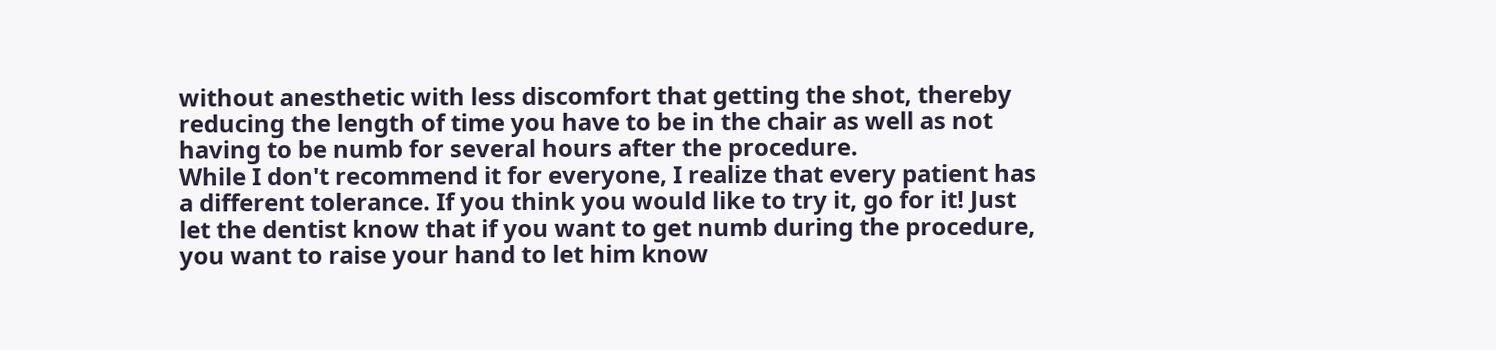without anesthetic with less discomfort that getting the shot, thereby reducing the length of time you have to be in the chair as well as not having to be numb for several hours after the procedure.
While I don't recommend it for everyone, I realize that every patient has a different tolerance. If you think you would like to try it, go for it! Just let the dentist know that if you want to get numb during the procedure, you want to raise your hand to let him know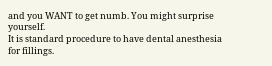and you WANT to get numb. You might surprise yourself.
It is standard procedure to have dental anesthesia for fillings.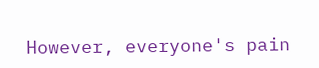However, everyone's pain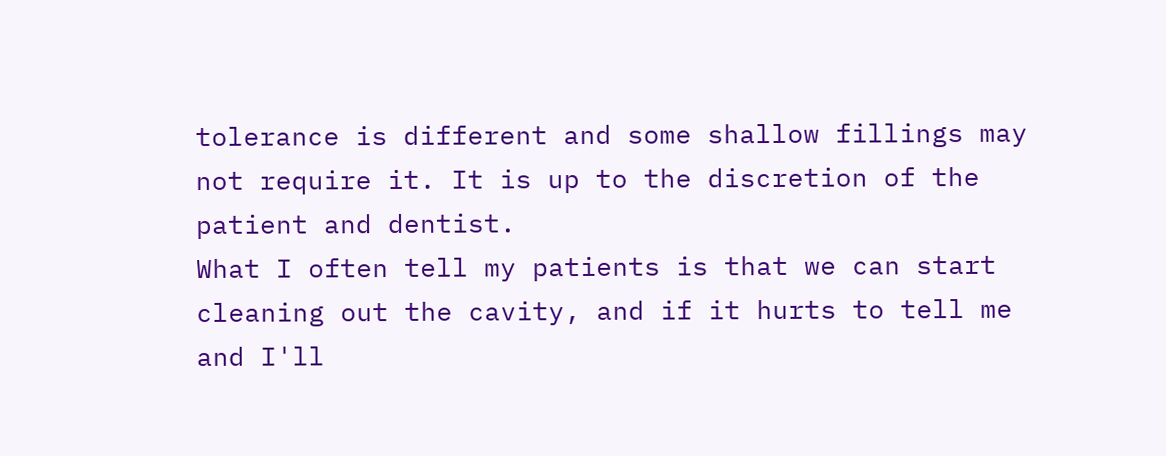tolerance is different and some shallow fillings may not require it. It is up to the discretion of the patient and dentist.
What I often tell my patients is that we can start cleaning out the cavity, and if it hurts to tell me and I'll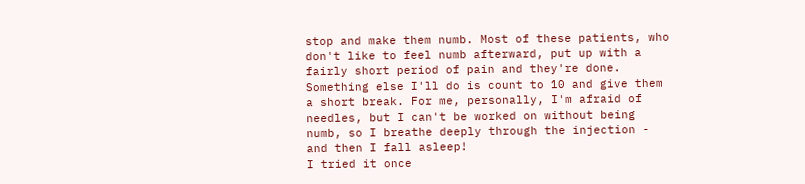stop and make them numb. Most of these patients, who don't like to feel numb afterward, put up with a fairly short period of pain and they're done. Something else I'll do is count to 10 and give them a short break. For me, personally, I'm afraid of needles, but I can't be worked on without being numb, so I breathe deeply through the injection - and then I fall asleep!
I tried it once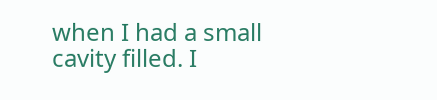when I had a small cavity filled. I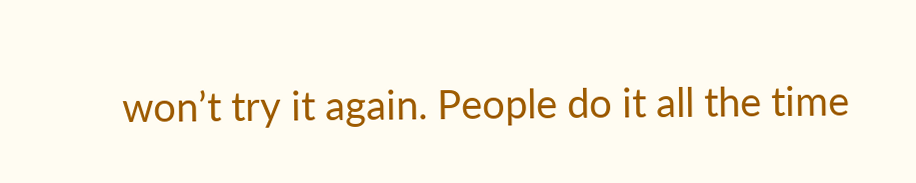won’t try it again. People do it all the time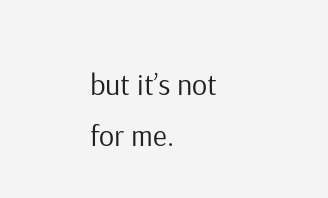but it’s not for me.